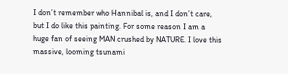I don’t remember who Hannibal is, and I don’t care, but I do like this painting. For some reason I am a huge fan of seeing MAN crushed by NATURE. I love this massive, looming tsunami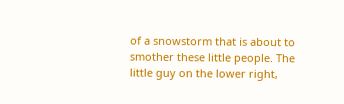of a snowstorm that is about to smother these little people. The little guy on the lower right,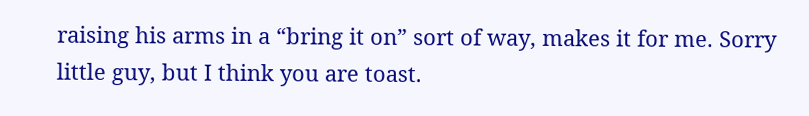raising his arms in a “bring it on” sort of way, makes it for me. Sorry little guy, but I think you are toast.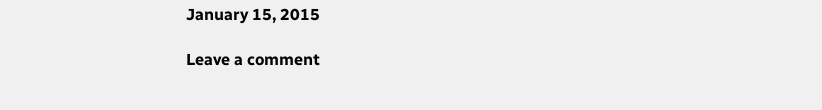January 15, 2015

Leave a comment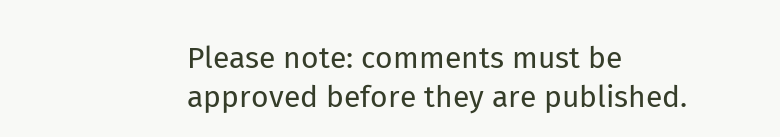Please note: comments must be approved before they are published.